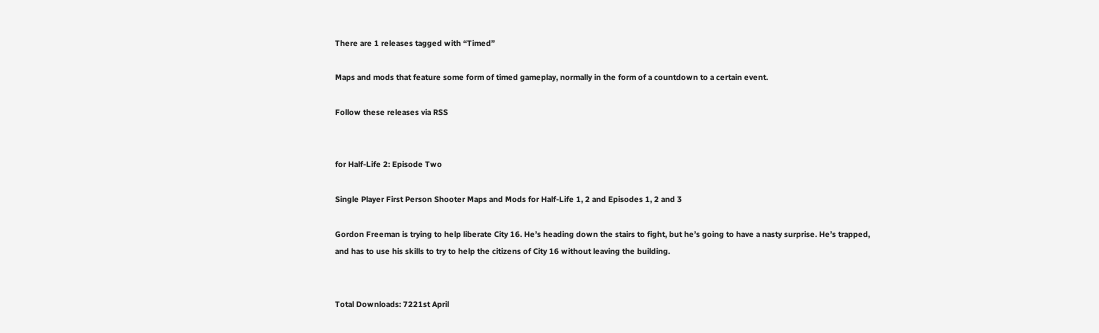There are 1 releases tagged with “Timed”

Maps and mods that feature some form of timed gameplay, normally in the form of a countdown to a certain event.

Follow these releases via RSS


for Half-Life 2: Episode Two

Single Player First Person Shooter Maps and Mods for Half-Life 1, 2 and Episodes 1, 2 and 3

Gordon Freeman is trying to help liberate City 16. He’s heading down the stairs to fight, but he’s going to have a nasty surprise. He’s trapped, and has to use his skills to try to help the citizens of City 16 without leaving the building.


Total Downloads: 7221st April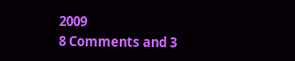2009
8 Comments and 3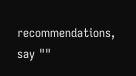recommendations, say ""